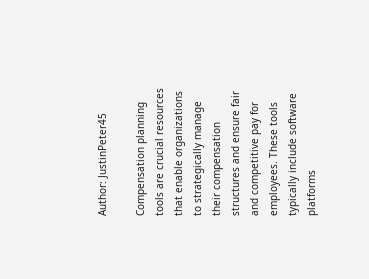Author: JustinPeter45

Compensation planning tools are crucial resources that enable organizations to strategically manage their compensation structures and ensure fair and competitive pay for employees. These tools typically include software platforms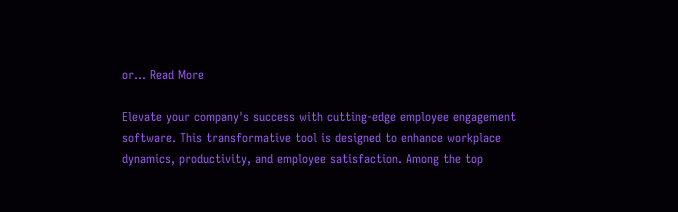or... Read More

Elevate your company's success with cutting-edge employee engagement software. This transformative tool is designed to enhance workplace dynamics, productivity, and employee satisfaction. Among the top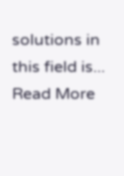solutions in this field is... Read More